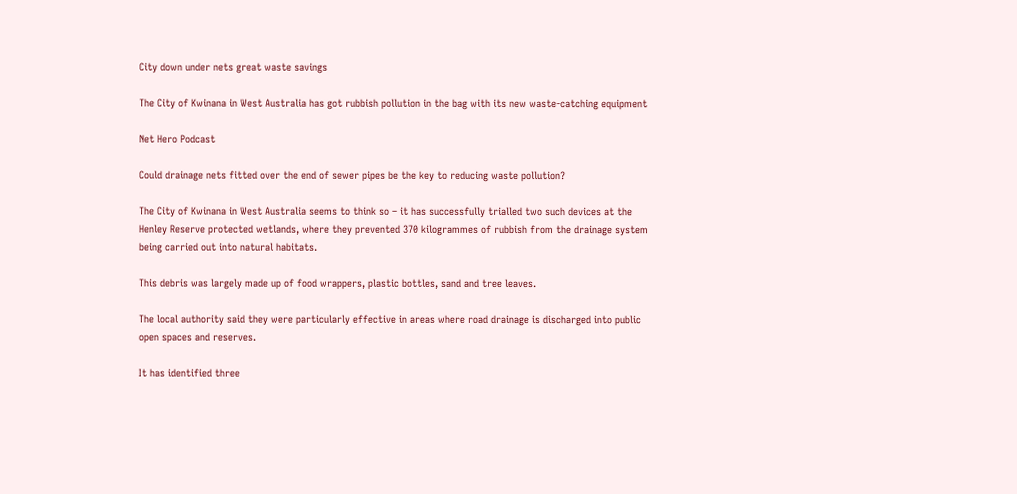City down under nets great waste savings

The City of Kwinana in West Australia has got rubbish pollution in the bag with its new waste-catching equipment

Net Hero Podcast

Could drainage nets fitted over the end of sewer pipes be the key to reducing waste pollution?

The City of Kwinana in West Australia seems to think so – it has successfully trialled two such devices at the Henley Reserve protected wetlands, where they prevented 370 kilogrammes of rubbish from the drainage system being carried out into natural habitats.

This debris was largely made up of food wrappers, plastic bottles, sand and tree leaves.

The local authority said they were particularly effective in areas where road drainage is discharged into public open spaces and reserves.

It has identified three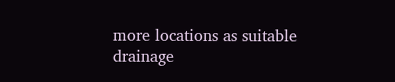more locations as suitable drainage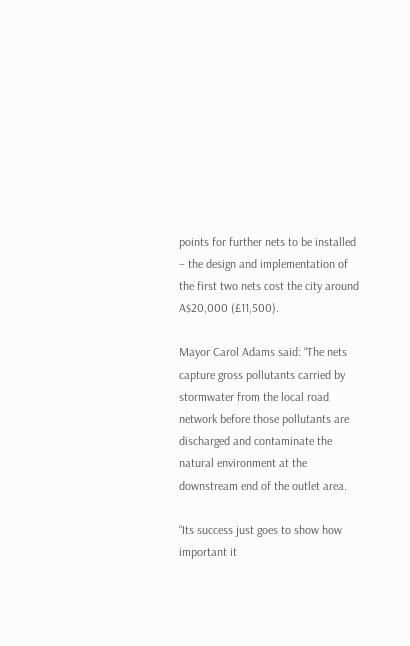points for further nets to be installed – the design and implementation of the first two nets cost the city around A$20,000 (£11,500).

Mayor Carol Adams said: “The nets capture gross pollutants carried by stormwater from the local road network before those pollutants are discharged and contaminate the natural environment at the downstream end of the outlet area.

“Its success just goes to show how important it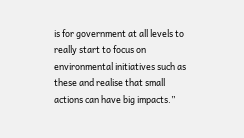is for government at all levels to really start to focus on environmental initiatives such as these and realise that small actions can have big impacts.”